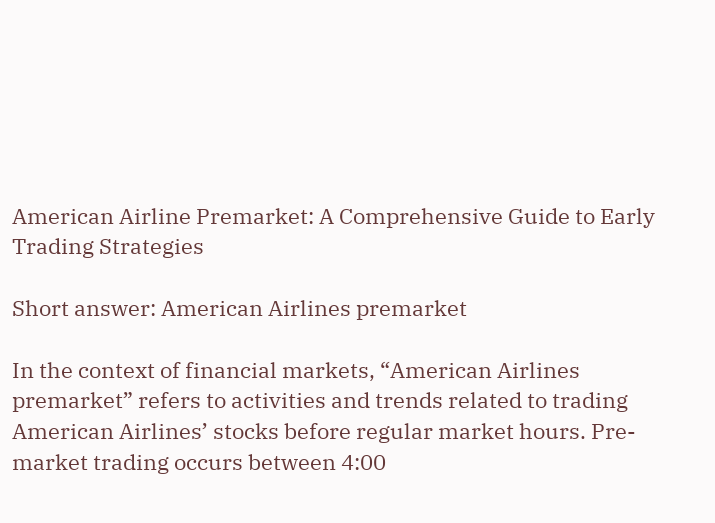American Airline Premarket: A Comprehensive Guide to Early Trading Strategies

Short answer: American Airlines premarket

In the context of financial markets, “American Airlines premarket” refers to activities and trends related to trading American Airlines’ stocks before regular market hours. Pre-market trading occurs between 4:00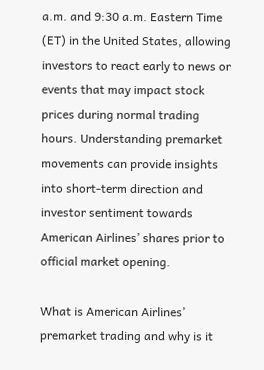a.m. and 9:30 a.m. Eastern Time (ET) in the United States, allowing investors to react early to news or events that may impact stock prices during normal trading hours. Understanding premarket movements can provide insights into short-term direction and investor sentiment towards American Airlines’ shares prior to official market opening.

What is American Airlines’ premarket trading and why is it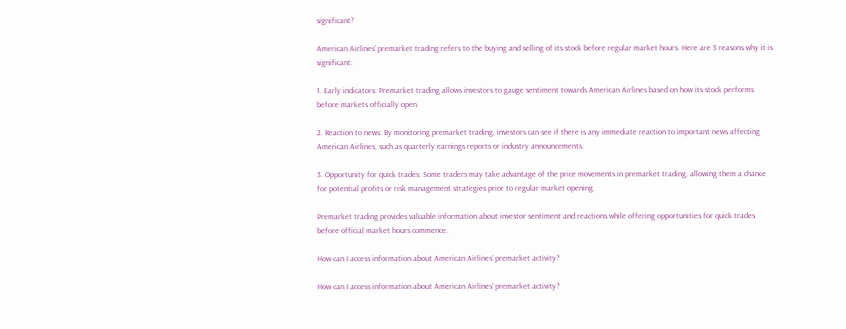significant?

American Airlines’ premarket trading refers to the buying and selling of its stock before regular market hours. Here are 3 reasons why it is significant:

1. Early indicators: Premarket trading allows investors to gauge sentiment towards American Airlines based on how its stock performs before markets officially open.

2. Reaction to news: By monitoring premarket trading, investors can see if there is any immediate reaction to important news affecting American Airlines, such as quarterly earnings reports or industry announcements.

3. Opportunity for quick trades: Some traders may take advantage of the price movements in premarket trading, allowing them a chance for potential profits or risk management strategies prior to regular market opening.

Premarket trading provides valuable information about investor sentiment and reactions while offering opportunities for quick trades before official market hours commence.

How can I access information about American Airlines’ premarket activity?

How can I access information about American Airlines’ premarket activity?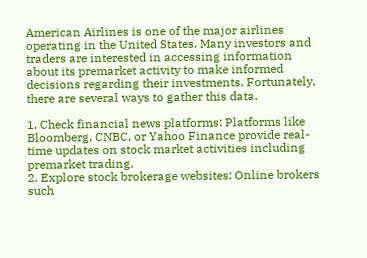American Airlines is one of the major airlines operating in the United States. Many investors and traders are interested in accessing information about its premarket activity to make informed decisions regarding their investments. Fortunately, there are several ways to gather this data.

1. Check financial news platforms: Platforms like Bloomberg, CNBC, or Yahoo Finance provide real-time updates on stock market activities including premarket trading.
2. Explore stock brokerage websites: Online brokers such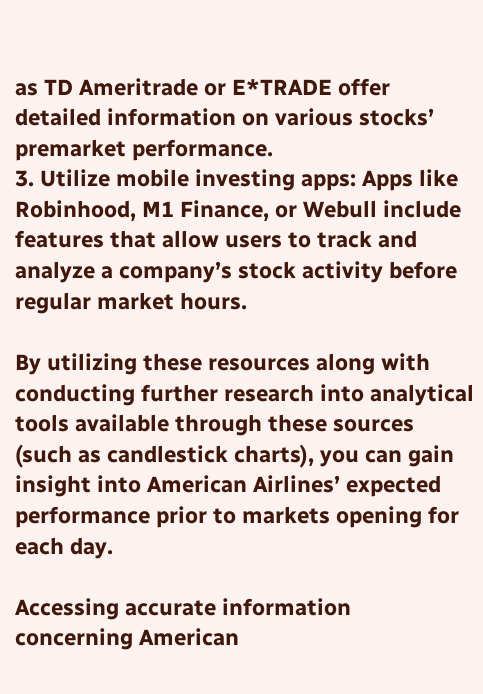as TD Ameritrade or E*TRADE offer detailed information on various stocks’ premarket performance.
3. Utilize mobile investing apps: Apps like Robinhood, M1 Finance, or Webull include features that allow users to track and analyze a company’s stock activity before regular market hours.

By utilizing these resources along with conducting further research into analytical tools available through these sources (such as candlestick charts), you can gain insight into American Airlines’ expected performance prior to markets opening for each day.

Accessing accurate information concerning American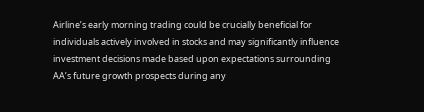Airline’s early morning trading could be crucially beneficial for individuals actively involved in stocks and may significantly influence investment decisions made based upon expectations surrounding AA’s future growth prospects during any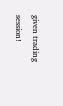given trading session!